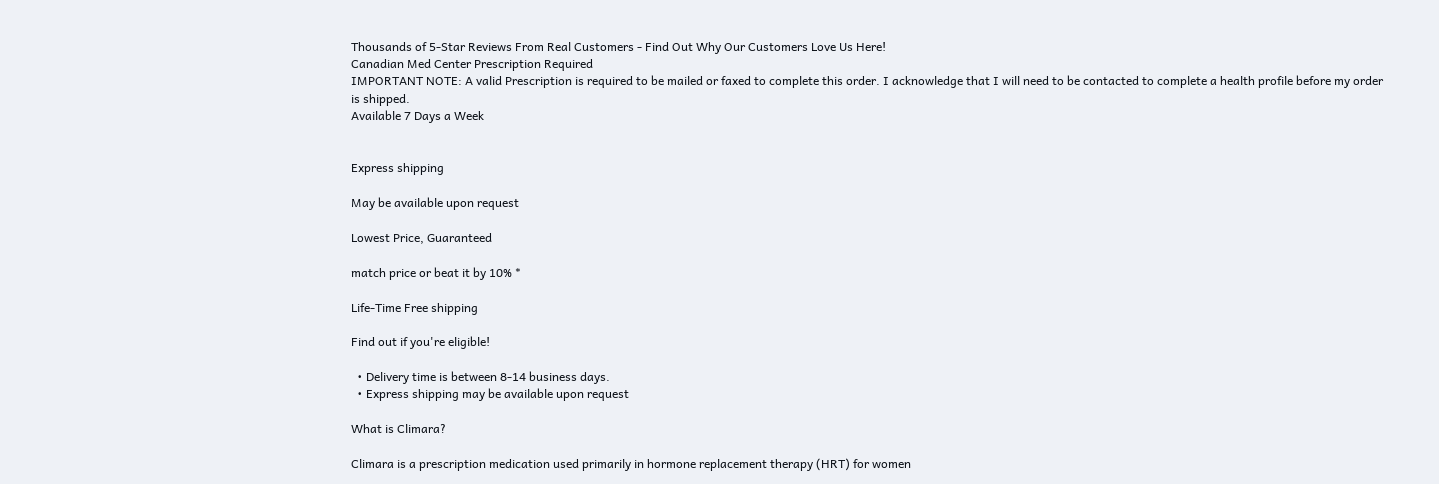Thousands of 5-Star Reviews From Real Customers - Find Out Why Our Customers Love Us Here!
Canadian Med Center Prescription Required
IMPORTANT NOTE: A valid Prescription is required to be mailed or faxed to complete this order. I acknowledge that I will need to be contacted to complete a health profile before my order is shipped.
Available 7 Days a Week


Express shipping

May be available upon request

Lowest Price, Guaranteed

match price or beat it by 10% *

Life-Time Free shipping

Find out if you're eligible!

  • Delivery time is between 8-14 business days.
  • Express shipping may be available upon request

What is Climara?

Climara is a prescription medication used primarily in hormone replacement therapy (HRT) for women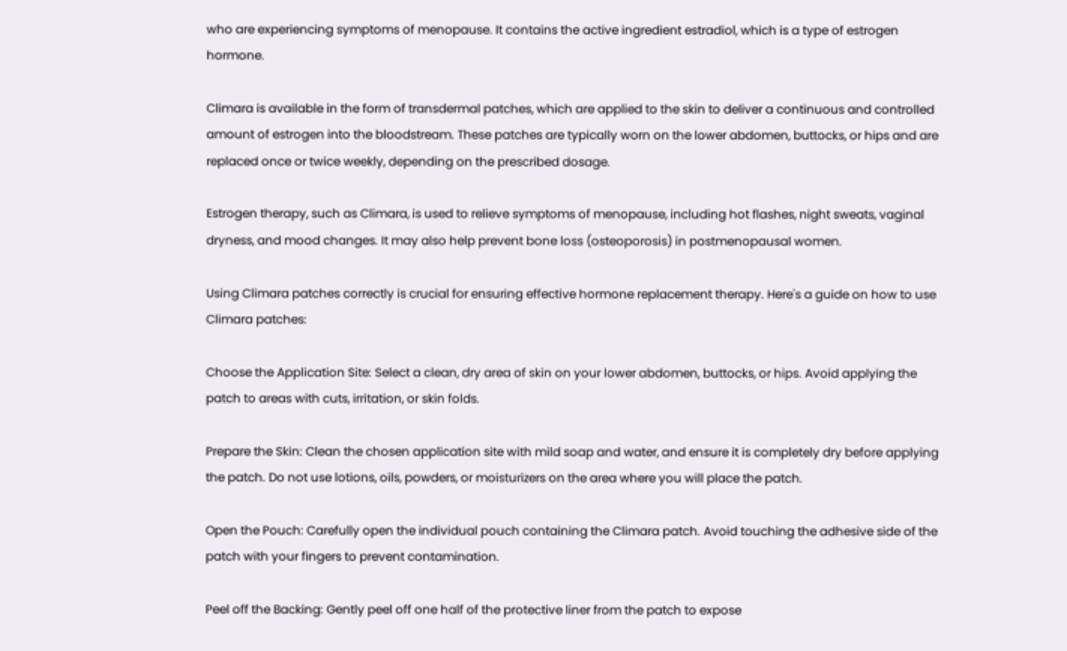who are experiencing symptoms of menopause. It contains the active ingredient estradiol, which is a type of estrogen hormone.

Climara is available in the form of transdermal patches, which are applied to the skin to deliver a continuous and controlled amount of estrogen into the bloodstream. These patches are typically worn on the lower abdomen, buttocks, or hips and are replaced once or twice weekly, depending on the prescribed dosage.

Estrogen therapy, such as Climara, is used to relieve symptoms of menopause, including hot flashes, night sweats, vaginal dryness, and mood changes. It may also help prevent bone loss (osteoporosis) in postmenopausal women.

Using Climara patches correctly is crucial for ensuring effective hormone replacement therapy. Here's a guide on how to use Climara patches:

Choose the Application Site: Select a clean, dry area of skin on your lower abdomen, buttocks, or hips. Avoid applying the patch to areas with cuts, irritation, or skin folds.

Prepare the Skin: Clean the chosen application site with mild soap and water, and ensure it is completely dry before applying the patch. Do not use lotions, oils, powders, or moisturizers on the area where you will place the patch.

Open the Pouch: Carefully open the individual pouch containing the Climara patch. Avoid touching the adhesive side of the patch with your fingers to prevent contamination.

Peel off the Backing: Gently peel off one half of the protective liner from the patch to expose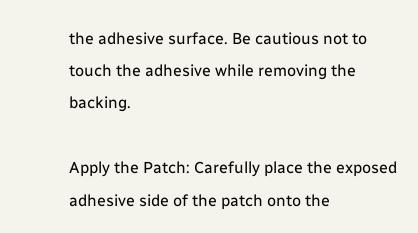the adhesive surface. Be cautious not to touch the adhesive while removing the backing.

Apply the Patch: Carefully place the exposed adhesive side of the patch onto the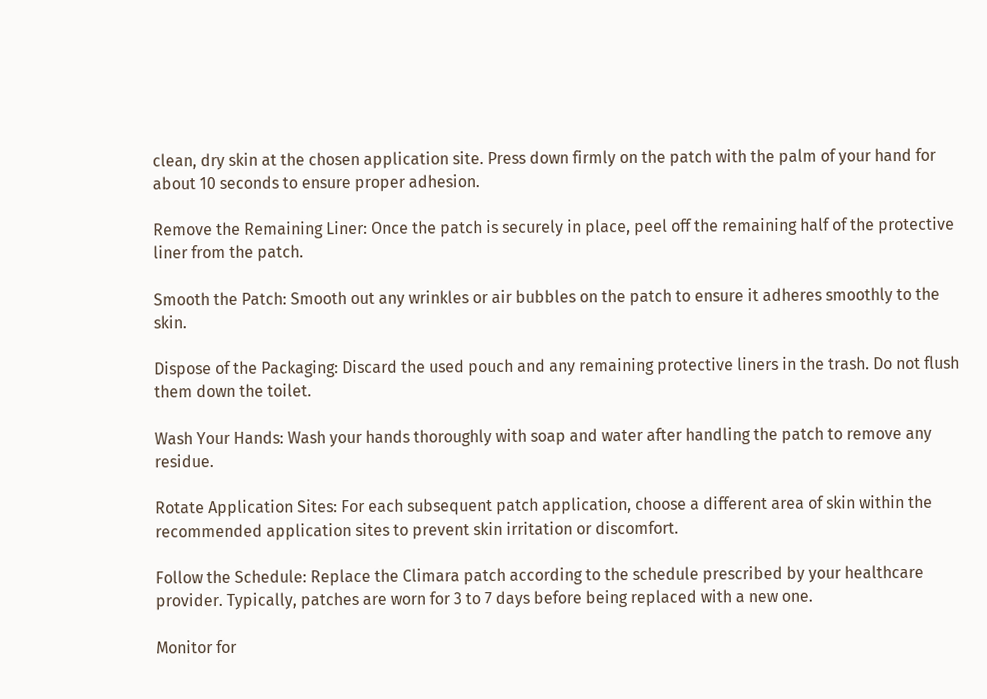clean, dry skin at the chosen application site. Press down firmly on the patch with the palm of your hand for about 10 seconds to ensure proper adhesion.

Remove the Remaining Liner: Once the patch is securely in place, peel off the remaining half of the protective liner from the patch.

Smooth the Patch: Smooth out any wrinkles or air bubbles on the patch to ensure it adheres smoothly to the skin.

Dispose of the Packaging: Discard the used pouch and any remaining protective liners in the trash. Do not flush them down the toilet.

Wash Your Hands: Wash your hands thoroughly with soap and water after handling the patch to remove any residue.

Rotate Application Sites: For each subsequent patch application, choose a different area of skin within the recommended application sites to prevent skin irritation or discomfort.

Follow the Schedule: Replace the Climara patch according to the schedule prescribed by your healthcare provider. Typically, patches are worn for 3 to 7 days before being replaced with a new one.

Monitor for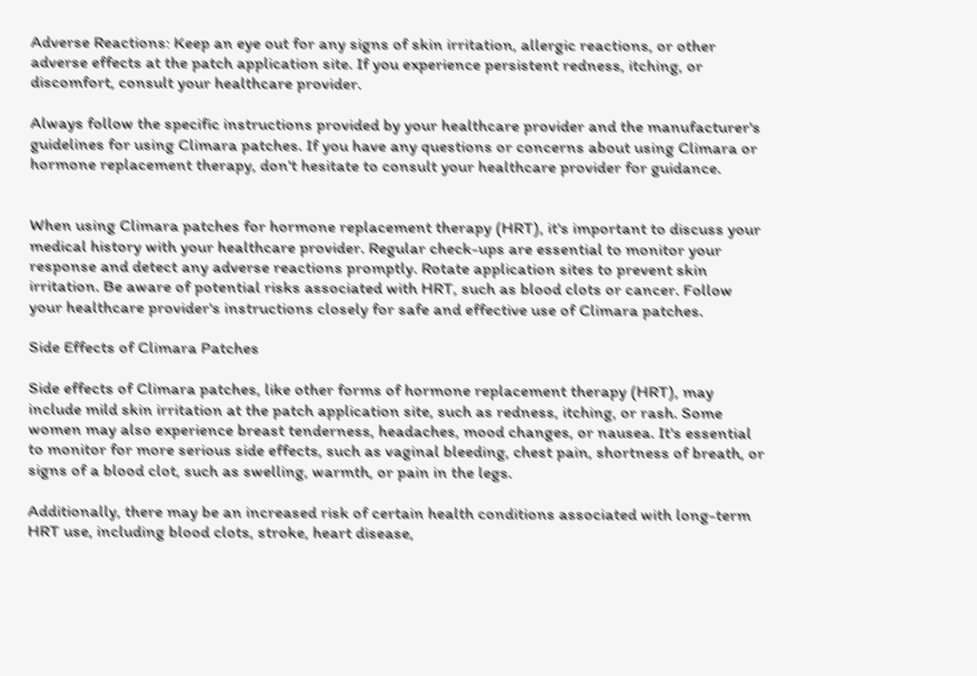Adverse Reactions: Keep an eye out for any signs of skin irritation, allergic reactions, or other adverse effects at the patch application site. If you experience persistent redness, itching, or discomfort, consult your healthcare provider.

Always follow the specific instructions provided by your healthcare provider and the manufacturer's guidelines for using Climara patches. If you have any questions or concerns about using Climara or hormone replacement therapy, don't hesitate to consult your healthcare provider for guidance.


When using Climara patches for hormone replacement therapy (HRT), it's important to discuss your medical history with your healthcare provider. Regular check-ups are essential to monitor your response and detect any adverse reactions promptly. Rotate application sites to prevent skin irritation. Be aware of potential risks associated with HRT, such as blood clots or cancer. Follow your healthcare provider's instructions closely for safe and effective use of Climara patches.

Side Effects of Climara Patches

Side effects of Climara patches, like other forms of hormone replacement therapy (HRT), may include mild skin irritation at the patch application site, such as redness, itching, or rash. Some women may also experience breast tenderness, headaches, mood changes, or nausea. It's essential to monitor for more serious side effects, such as vaginal bleeding, chest pain, shortness of breath, or signs of a blood clot, such as swelling, warmth, or pain in the legs.

Additionally, there may be an increased risk of certain health conditions associated with long-term HRT use, including blood clots, stroke, heart disease,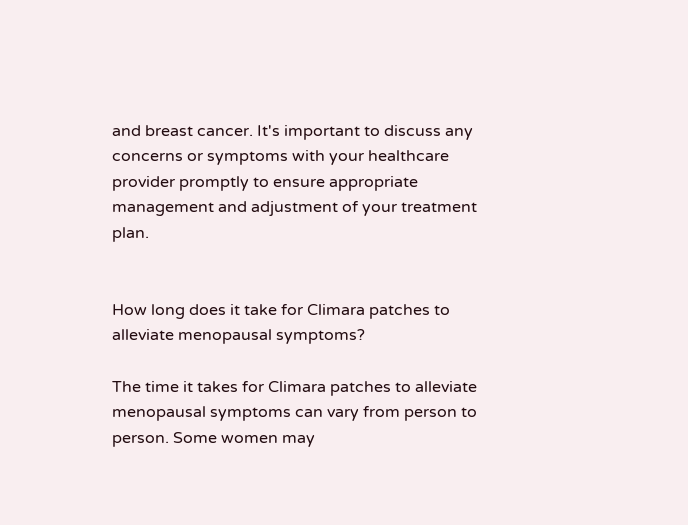and breast cancer. It's important to discuss any concerns or symptoms with your healthcare provider promptly to ensure appropriate management and adjustment of your treatment plan.


How long does it take for Climara patches to alleviate menopausal symptoms?

The time it takes for Climara patches to alleviate menopausal symptoms can vary from person to person. Some women may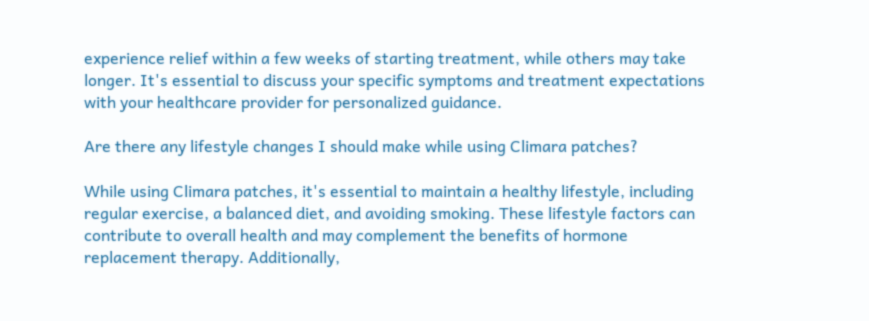experience relief within a few weeks of starting treatment, while others may take longer. It's essential to discuss your specific symptoms and treatment expectations with your healthcare provider for personalized guidance.

Are there any lifestyle changes I should make while using Climara patches?

While using Climara patches, it's essential to maintain a healthy lifestyle, including regular exercise, a balanced diet, and avoiding smoking. These lifestyle factors can contribute to overall health and may complement the benefits of hormone replacement therapy. Additionally,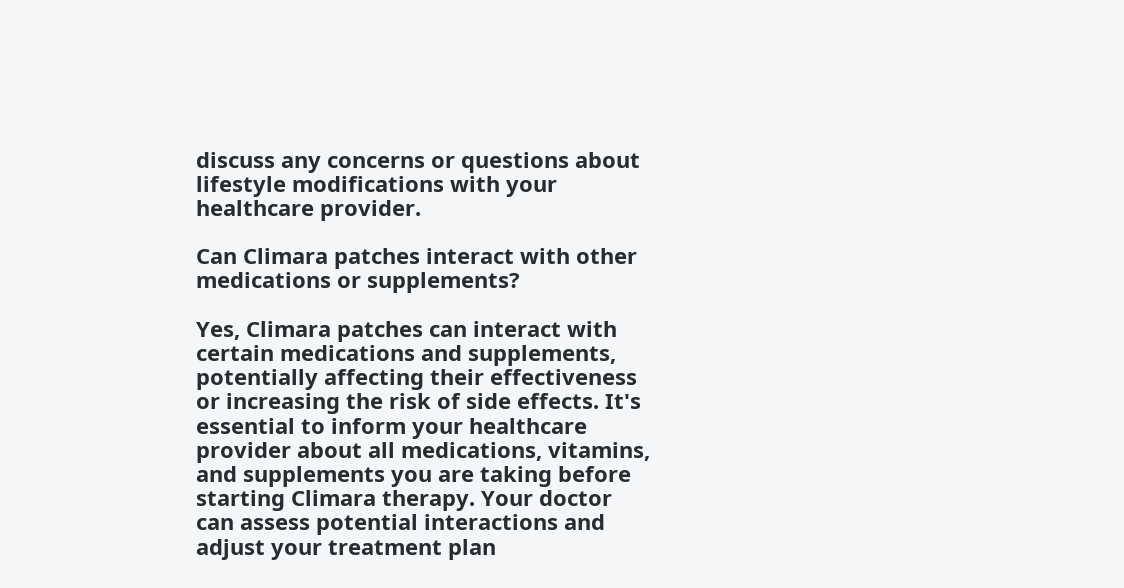discuss any concerns or questions about lifestyle modifications with your healthcare provider.

Can Climara patches interact with other medications or supplements?

Yes, Climara patches can interact with certain medications and supplements, potentially affecting their effectiveness or increasing the risk of side effects. It's essential to inform your healthcare provider about all medications, vitamins, and supplements you are taking before starting Climara therapy. Your doctor can assess potential interactions and adjust your treatment plan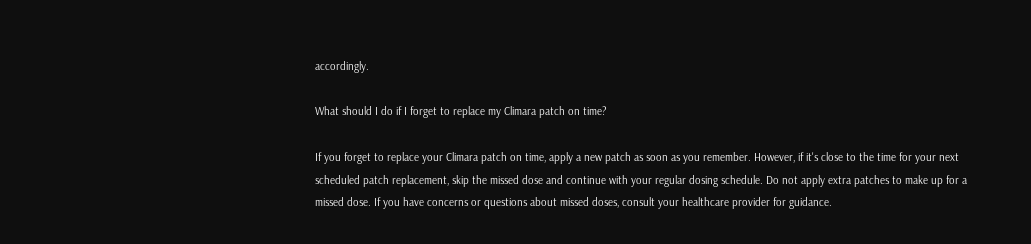accordingly.

What should I do if I forget to replace my Climara patch on time?

If you forget to replace your Climara patch on time, apply a new patch as soon as you remember. However, if it's close to the time for your next scheduled patch replacement, skip the missed dose and continue with your regular dosing schedule. Do not apply extra patches to make up for a missed dose. If you have concerns or questions about missed doses, consult your healthcare provider for guidance.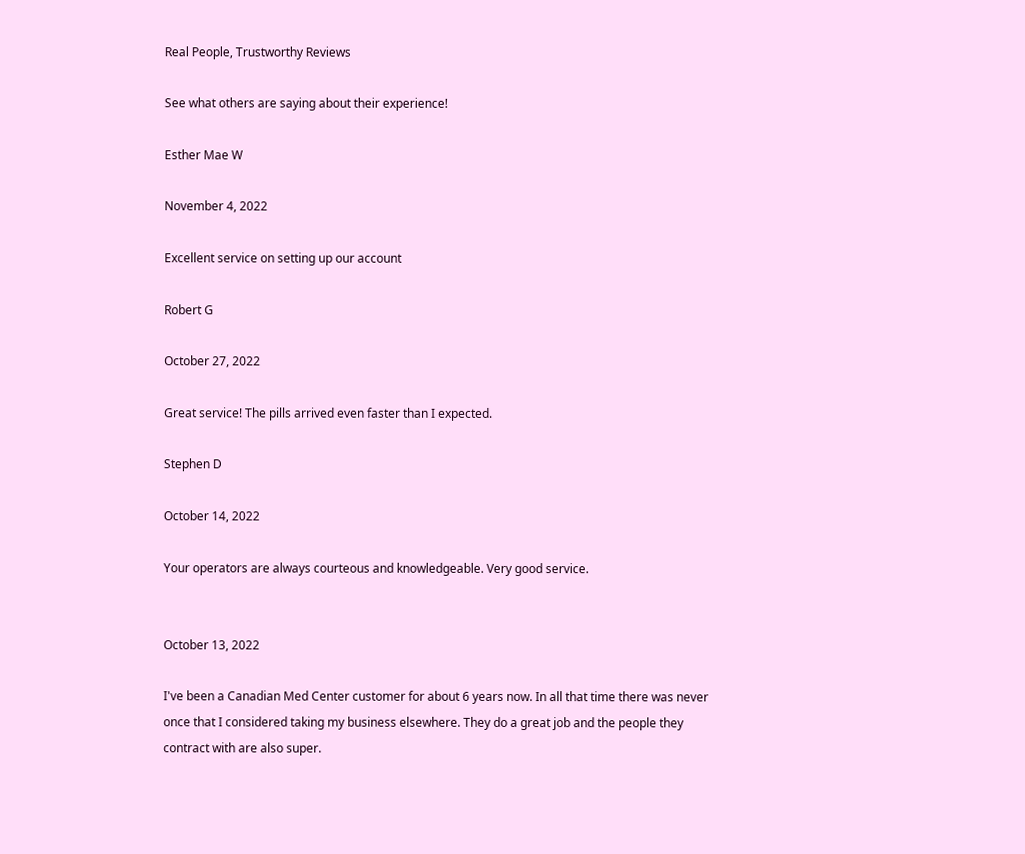Real People, Trustworthy Reviews

See what others are saying about their experience!

Esther Mae W

November 4, 2022

Excellent service on setting up our account

Robert G

October 27, 2022

Great service! The pills arrived even faster than I expected.

Stephen D

October 14, 2022

Your operators are always courteous and knowledgeable. Very good service.


October 13, 2022

I've been a Canadian Med Center customer for about 6 years now. In all that time there was never once that I considered taking my business elsewhere. They do a great job and the people they contract with are also super.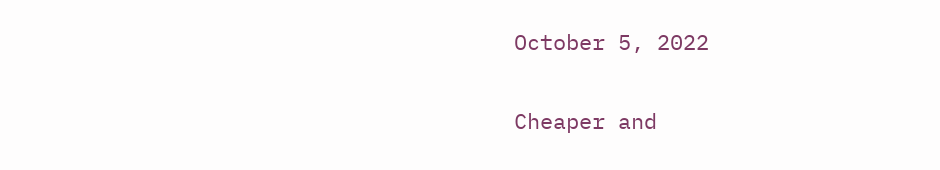October 5, 2022

Cheaper and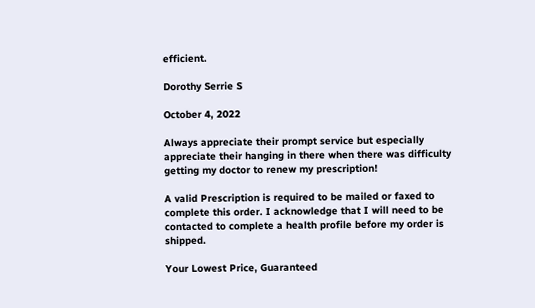efficient.

Dorothy Serrie S

October 4, 2022

Always appreciate their prompt service but especially appreciate their hanging in there when there was difficulty getting my doctor to renew my prescription!

A valid Prescription is required to be mailed or faxed to complete this order. I acknowledge that I will need to be contacted to complete a health profile before my order is shipped.

Your Lowest Price, Guaranteed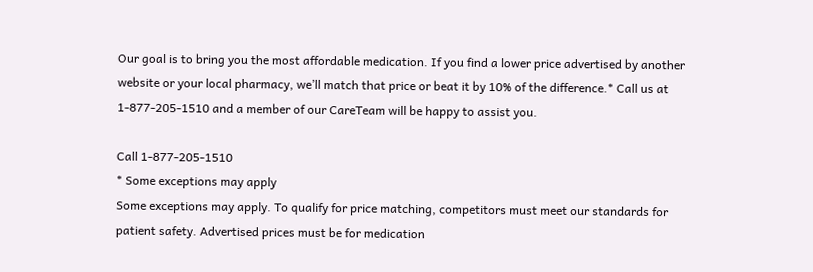Our goal is to bring you the most affordable medication. If you find a lower price advertised by another website or your local pharmacy, we’ll match that price or beat it by 10% of the difference.* Call us at 1-877-205-1510 and a member of our CareTeam will be happy to assist you.

Call 1-877-205-1510
* Some exceptions may apply
Some exceptions may apply. To qualify for price matching, competitors must meet our standards for patient safety. Advertised prices must be for medication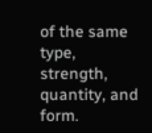of the same type, strength, quantity, and form.